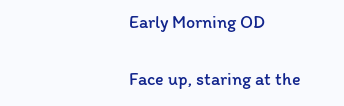Early Morning OD

Face up, staring at the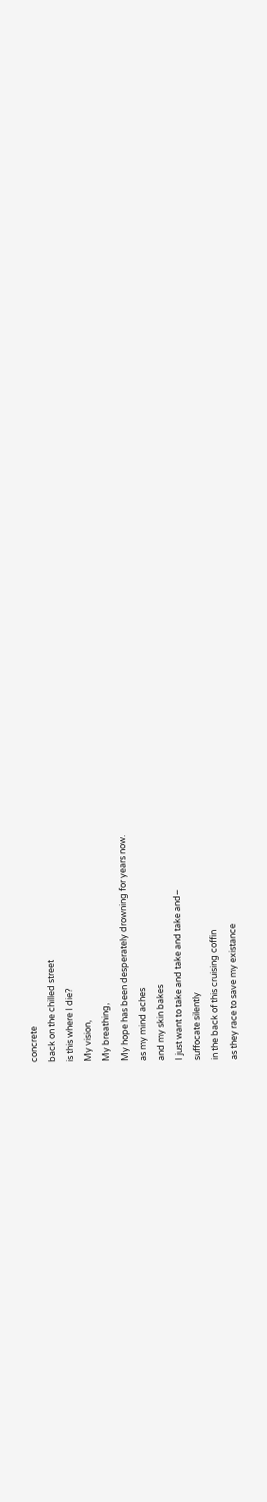concrete
back on the chilled street
is this where I die?
My vision,
My breathing,
My hope has been desperately drowning for years now.
as my mind aches
and my skin bakes
I just want to take and take and take and–
suffocate silently
in the back of this cruising coffin
as they race to save my existance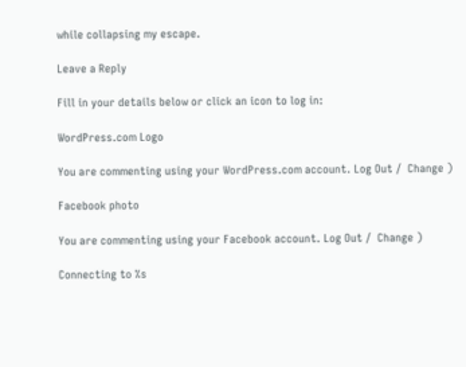while collapsing my escape.

Leave a Reply

Fill in your details below or click an icon to log in:

WordPress.com Logo

You are commenting using your WordPress.com account. Log Out /  Change )

Facebook photo

You are commenting using your Facebook account. Log Out /  Change )

Connecting to %s